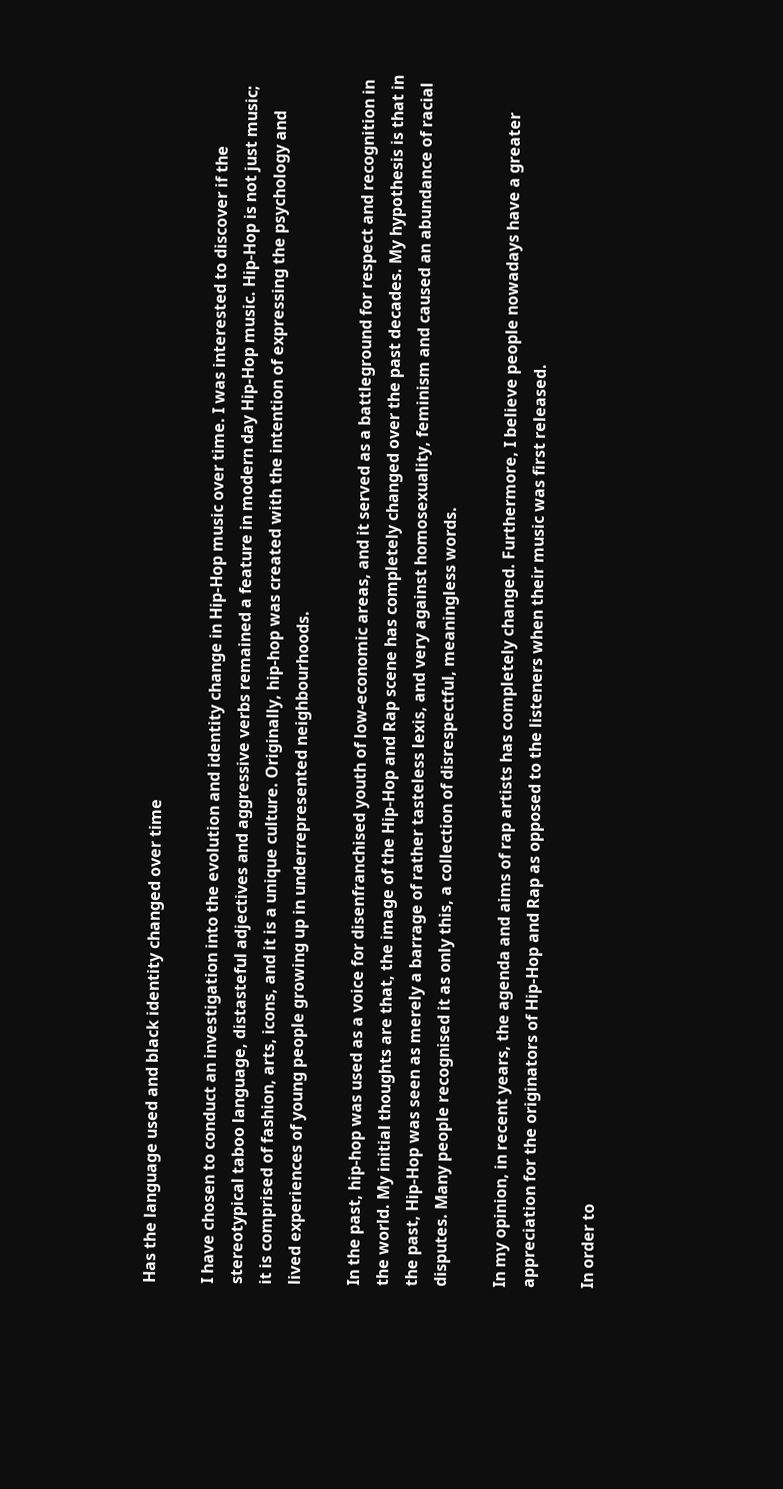Has the language used and black identity changed over time

I have chosen to conduct an investigation into the evolution and identity change in Hip-Hop music over time. I was interested to discover if the stereotypical taboo language, distasteful adjectives and aggressive verbs remained a feature in modern day Hip-Hop music. Hip-Hop is not just music; it is comprised of fashion, arts, icons, and it is a unique culture. Originally, hip-hop was created with the intention of expressing the psychology and lived experiences of young people growing up in underrepresented neighbourhoods.

In the past, hip-hop was used as a voice for disenfranchised youth of low-economic areas, and it served as a battleground for respect and recognition in the world. My initial thoughts are that, the image of the Hip-Hop and Rap scene has completely changed over the past decades. My hypothesis is that in the past, Hip-Hop was seen as merely a barrage of rather tasteless lexis, and very against homosexuality, feminism and caused an abundance of racial disputes. Many people recognised it as only this, a collection of disrespectful, meaningless words.

In my opinion, in recent years, the agenda and aims of rap artists has completely changed. Furthermore, I believe people nowadays have a greater appreciation for the originators of Hip-Hop and Rap as opposed to the listeners when their music was first released.

In order to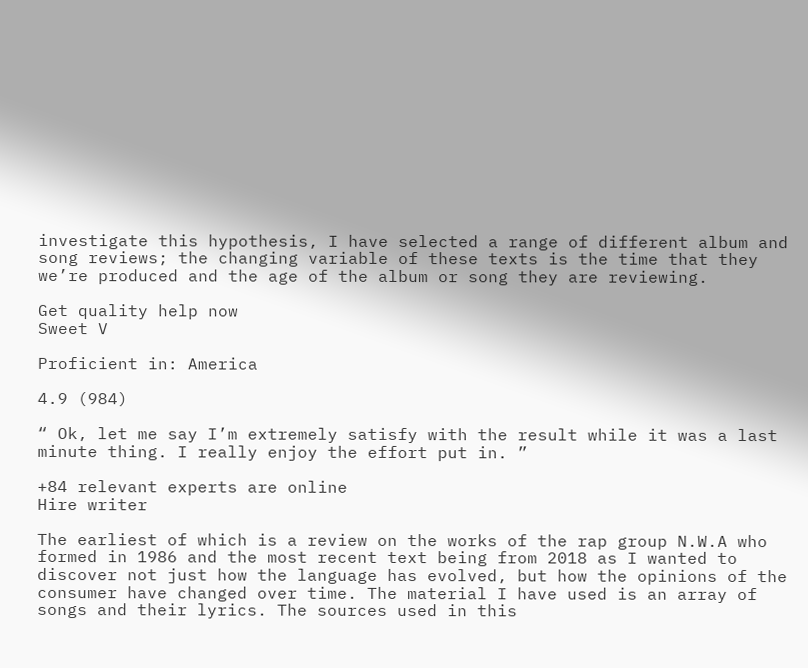investigate this hypothesis, I have selected a range of different album and song reviews; the changing variable of these texts is the time that they we’re produced and the age of the album or song they are reviewing.

Get quality help now
Sweet V

Proficient in: America

4.9 (984)

“ Ok, let me say I’m extremely satisfy with the result while it was a last minute thing. I really enjoy the effort put in. ”

+84 relevant experts are online
Hire writer

The earliest of which is a review on the works of the rap group N.W.A who formed in 1986 and the most recent text being from 2018 as I wanted to discover not just how the language has evolved, but how the opinions of the consumer have changed over time. The material I have used is an array of songs and their lyrics. The sources used in this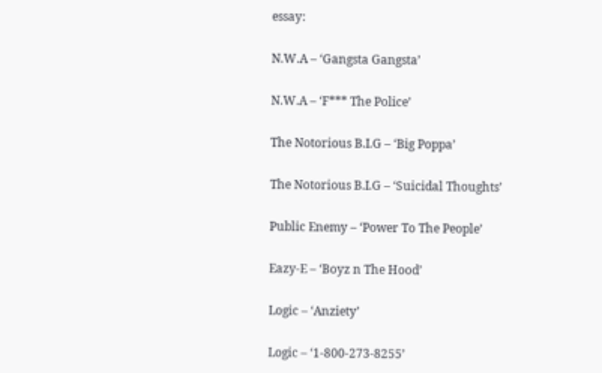essay:

N.W.A – ‘Gangsta Gangsta’

N.W.A – ‘F*** The Police’

The Notorious B.I.G – ‘Big Poppa’

The Notorious B.I.G – ‘Suicidal Thoughts’

Public Enemy – ‘Power To The People’

Eazy-E – ‘Boyz n The Hood’

Logic – ‘Anziety’

Logic – ‘1-800-273-8255’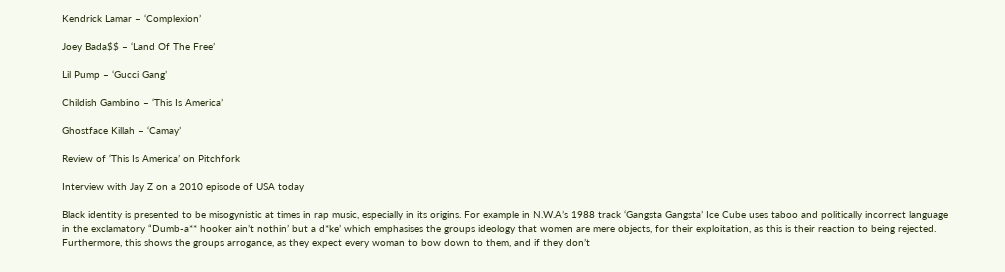Kendrick Lamar – ‘Complexion’

Joey Bada$$ – ‘Land Of The Free’

Lil Pump – ‘Gucci Gang’

Childish Gambino – ‘This Is America’

Ghostface Killah – ‘Camay’

Review of ‘This Is America’ on Pitchfork

Interview with Jay Z on a 2010 episode of USA today

Black identity is presented to be misogynistic at times in rap music, especially in its origins. For example in N.W.A’s 1988 track ‘Gangsta Gangsta’ Ice Cube uses taboo and politically incorrect language in the exclamatory “Dumb-a** hooker ain’t nothin’ but a d*ke’ which emphasises the groups ideology that women are mere objects, for their exploitation, as this is their reaction to being rejected. Furthermore, this shows the groups arrogance, as they expect every woman to bow down to them, and if they don’t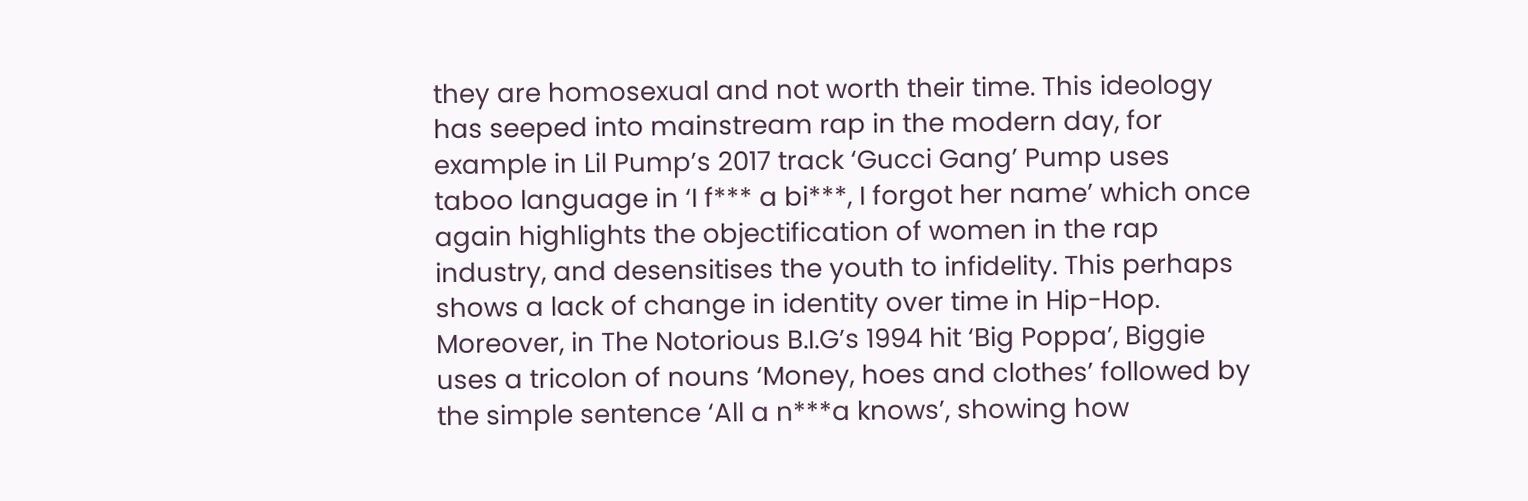they are homosexual and not worth their time. This ideology has seeped into mainstream rap in the modern day, for example in Lil Pump’s 2017 track ‘Gucci Gang’ Pump uses taboo language in ‘I f*** a bi***, I forgot her name’ which once again highlights the objectification of women in the rap industry, and desensitises the youth to infidelity. This perhaps shows a lack of change in identity over time in Hip-Hop. Moreover, in The Notorious B.I.G’s 1994 hit ‘Big Poppa’, Biggie uses a tricolon of nouns ‘Money, hoes and clothes’ followed by the simple sentence ‘All a n***a knows’, showing how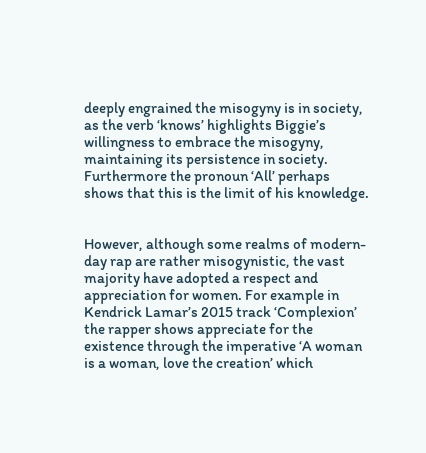deeply engrained the misogyny is in society, as the verb ‘knows’ highlights Biggie’s willingness to embrace the misogyny, maintaining its persistence in society. Furthermore the pronoun ‘All’ perhaps shows that this is the limit of his knowledge.


However, although some realms of modern-day rap are rather misogynistic, the vast majority have adopted a respect and appreciation for women. For example in Kendrick Lamar’s 2015 track ‘Complexion’ the rapper shows appreciate for the existence through the imperative ‘A woman is a woman, love the creation’ which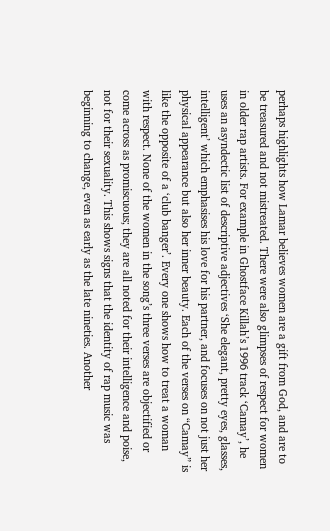perhaps highlights how Lamar believes women are a gift from God, and are to be treasured and not mistreated. There were also glimpses of respect for women in older rap artists. For example in Ghostface Killah’s 1996 track ‘Camay’, he uses an asyndectic list of descriptive adjectives ‘She elegant, pretty eyes, glasses, intelligent’ which emphasises his love for his partner, and focuses on not just her physical appearance but also her inner beauty. Each of the verses on “Camay” is like the opposite of a ‘club banger’. Every one shows how to treat a woman with respect. None of the women in the song’s three verses are objectified or come across as promiscuous; they are all noted for their intelligence and poise, not for their sexuality. This shows signs that the identity of rap music was beginning to change, even as early as the late nineties. Another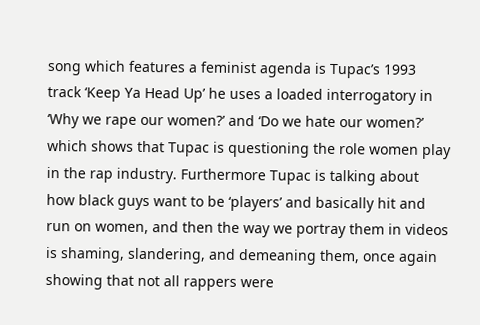song which features a feminist agenda is Tupac’s 1993 track ‘Keep Ya Head Up’ he uses a loaded interrogatory in ‘Why we rape our women?’ and ‘Do we hate our women?’ which shows that Tupac is questioning the role women play in the rap industry. Furthermore Tupac is talking about how black guys want to be ‘players’ and basically hit and run on women, and then the way we portray them in videos is shaming, slandering, and demeaning them, once again showing that not all rappers were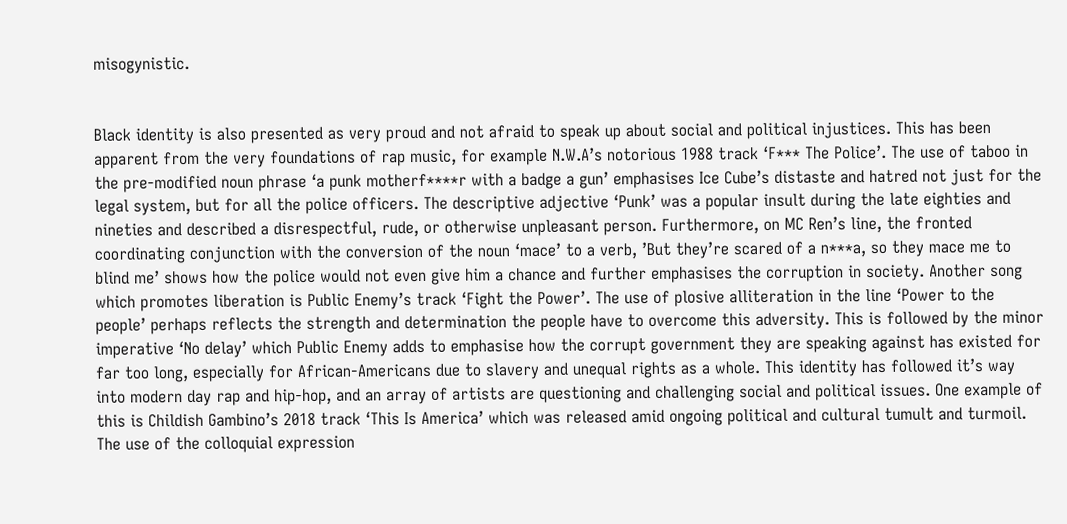misogynistic.


Black identity is also presented as very proud and not afraid to speak up about social and political injustices. This has been apparent from the very foundations of rap music, for example N.W.A’s notorious 1988 track ‘F*** The Police’. The use of taboo in the pre-modified noun phrase ‘a punk motherf****r with a badge a gun’ emphasises Ice Cube’s distaste and hatred not just for the legal system, but for all the police officers. The descriptive adjective ‘Punk’ was a popular insult during the late eighties and nineties and described a disrespectful, rude, or otherwise unpleasant person. Furthermore, on MC Ren’s line, the fronted coordinating conjunction with the conversion of the noun ‘mace’ to a verb, ’But they’re scared of a n***a, so they mace me to blind me’ shows how the police would not even give him a chance and further emphasises the corruption in society. Another song which promotes liberation is Public Enemy’s track ‘Fight the Power’. The use of plosive alliteration in the line ‘Power to the people’ perhaps reflects the strength and determination the people have to overcome this adversity. This is followed by the minor imperative ‘No delay’ which Public Enemy adds to emphasise how the corrupt government they are speaking against has existed for far too long, especially for African-Americans due to slavery and unequal rights as a whole. This identity has followed it’s way into modern day rap and hip-hop, and an array of artists are questioning and challenging social and political issues. One example of this is Childish Gambino’s 2018 track ‘This Is America’ which was released amid ongoing political and cultural tumult and turmoil. The use of the colloquial expression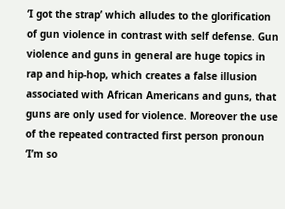‘I got the strap’ which alludes to the glorification of gun violence in contrast with self defense. Gun violence and guns in general are huge topics in rap and hip-hop, which creates a false illusion associated with African Americans and guns, that guns are only used for violence. Moreover the use of the repeated contracted first person pronoun ‘I’m so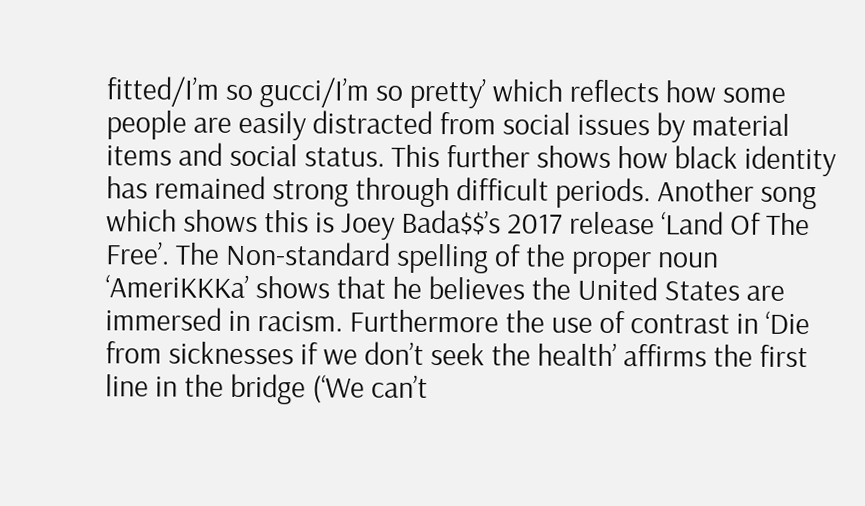fitted/I’m so gucci/I’m so pretty’ which reflects how some people are easily distracted from social issues by material items and social status. This further shows how black identity has remained strong through difficult periods. Another song which shows this is Joey Bada$$’s 2017 release ‘Land Of The Free’. The Non-standard spelling of the proper noun ‘AmeriKKKa’ shows that he believes the United States are immersed in racism. Furthermore the use of contrast in ‘Die from sicknesses if we don’t seek the health’ affirms the first line in the bridge (‘We can’t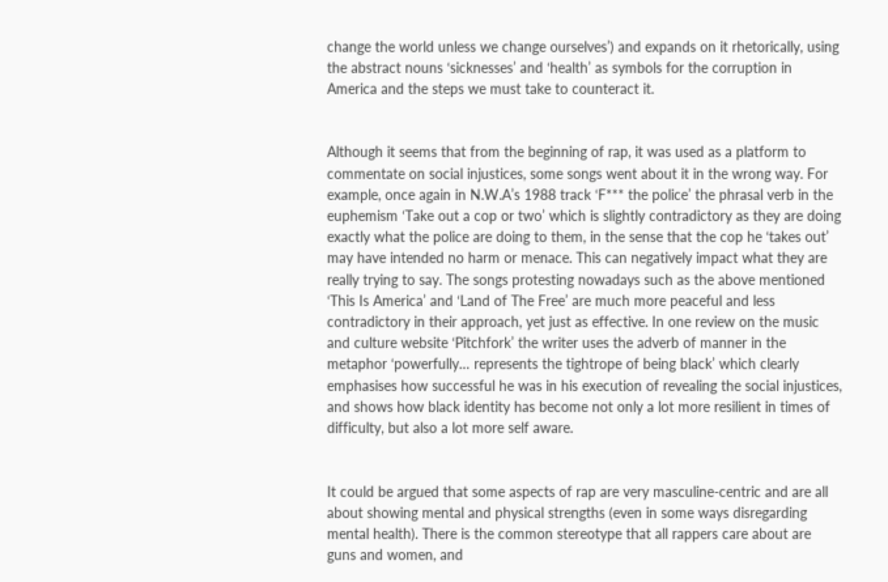change the world unless we change ourselves’) and expands on it rhetorically, using the abstract nouns ‘sicknesses’ and ‘health’ as symbols for the corruption in America and the steps we must take to counteract it.


Although it seems that from the beginning of rap, it was used as a platform to commentate on social injustices, some songs went about it in the wrong way. For example, once again in N.W.A’s 1988 track ‘F*** the police’ the phrasal verb in the euphemism ‘Take out a cop or two’ which is slightly contradictory as they are doing exactly what the police are doing to them, in the sense that the cop he ‘takes out’ may have intended no harm or menace. This can negatively impact what they are really trying to say. The songs protesting nowadays such as the above mentioned ‘This Is America’ and ‘Land of The Free’ are much more peaceful and less contradictory in their approach, yet just as effective. In one review on the music and culture website ‘Pitchfork’ the writer uses the adverb of manner in the metaphor ‘powerfully… represents the tightrope of being black’ which clearly emphasises how successful he was in his execution of revealing the social injustices, and shows how black identity has become not only a lot more resilient in times of difficulty, but also a lot more self aware.


It could be argued that some aspects of rap are very masculine-centric and are all about showing mental and physical strengths (even in some ways disregarding mental health). There is the common stereotype that all rappers care about are guns and women, and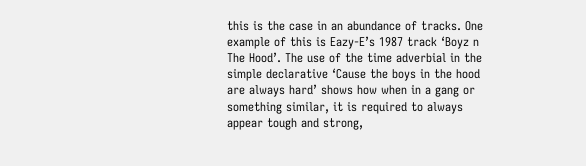this is the case in an abundance of tracks. One example of this is Eazy-E’s 1987 track ‘Boyz n The Hood’. The use of the time adverbial in the simple declarative ‘Cause the boys in the hood are always hard’ shows how when in a gang or something similar, it is required to always appear tough and strong,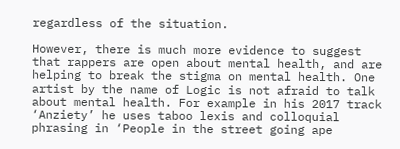regardless of the situation.

However, there is much more evidence to suggest that rappers are open about mental health, and are helping to break the stigma on mental health. One artist by the name of Logic is not afraid to talk about mental health. For example in his 2017 track ‘Anziety’ he uses taboo lexis and colloquial phrasing in ‘People in the street going ape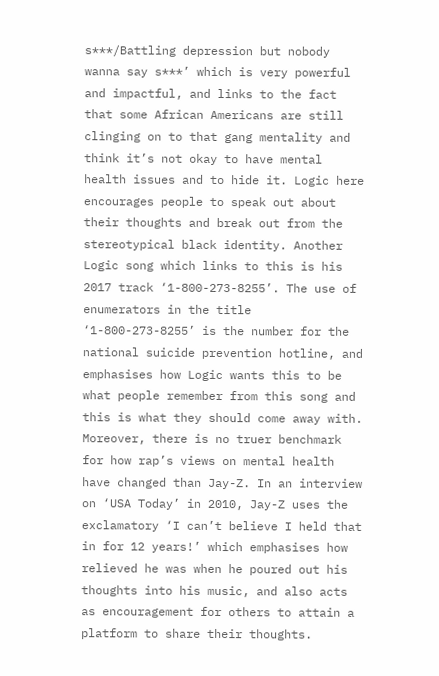s***/Battling depression but nobody wanna say s***’ which is very powerful and impactful, and links to the fact that some African Americans are still clinging on to that gang mentality and think it’s not okay to have mental health issues and to hide it. Logic here encourages people to speak out about their thoughts and break out from the stereotypical black identity. Another Logic song which links to this is his 2017 track ‘1-800-273-8255’. The use of enumerators in the title ‘1-800-273-8255’ is the number for the national suicide prevention hotline, and emphasises how Logic wants this to be what people remember from this song and this is what they should come away with. Moreover, there is no truer benchmark for how rap’s views on mental health have changed than Jay-Z. In an interview on ‘USA Today’ in 2010, Jay-Z uses the exclamatory ‘I can’t believe I held that in for 12 years!’ which emphasises how relieved he was when he poured out his thoughts into his music, and also acts as encouragement for others to attain a platform to share their thoughts.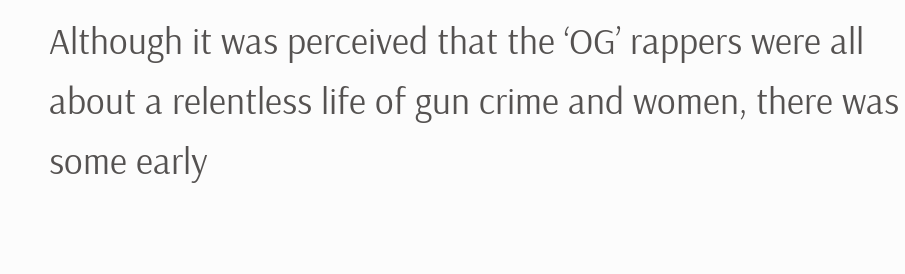Although it was perceived that the ‘OG’ rappers were all about a relentless life of gun crime and women, there was some early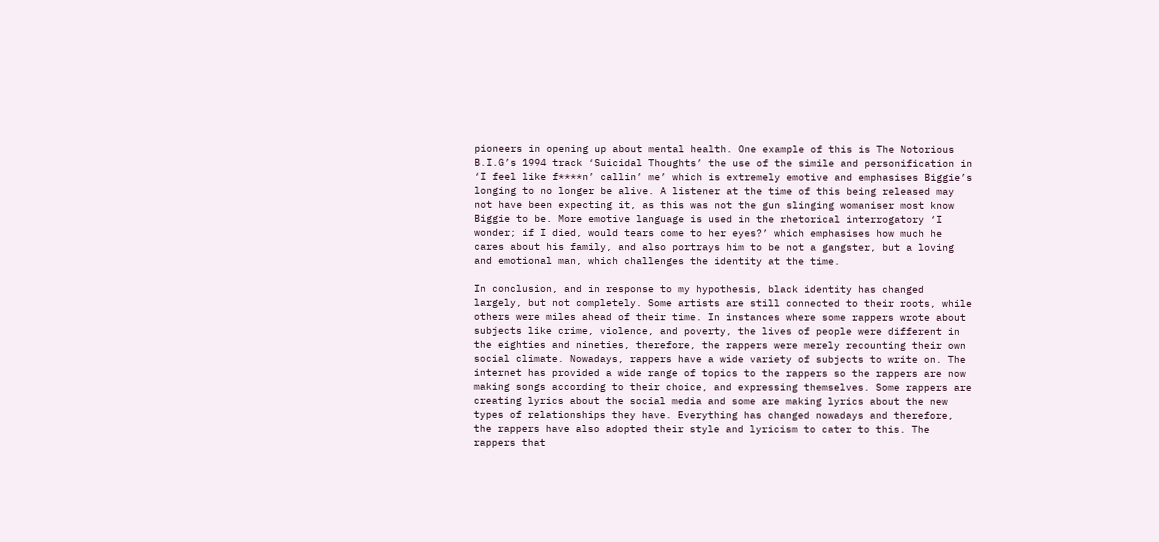pioneers in opening up about mental health. One example of this is The Notorious B.I.G’s 1994 track ‘Suicidal Thoughts’ the use of the simile and personification in ‘I feel like f****n’ callin’ me’ which is extremely emotive and emphasises Biggie’s longing to no longer be alive. A listener at the time of this being released may not have been expecting it, as this was not the gun slinging womaniser most know Biggie to be. More emotive language is used in the rhetorical interrogatory ‘I wonder; if I died, would tears come to her eyes?’ which emphasises how much he cares about his family, and also portrays him to be not a gangster, but a loving and emotional man, which challenges the identity at the time.

In conclusion, and in response to my hypothesis, black identity has changed largely, but not completely. Some artists are still connected to their roots, while others were miles ahead of their time. In instances where some rappers wrote about subjects like crime, violence, and poverty, the lives of people were different in the eighties and nineties, therefore, the rappers were merely recounting their own social climate. Nowadays, rappers have a wide variety of subjects to write on. The internet has provided a wide range of topics to the rappers so the rappers are now making songs according to their choice, and expressing themselves. Some rappers are creating lyrics about the social media and some are making lyrics about the new types of relationships they have. Everything has changed nowadays and therefore, the rappers have also adopted their style and lyricism to cater to this. The rappers that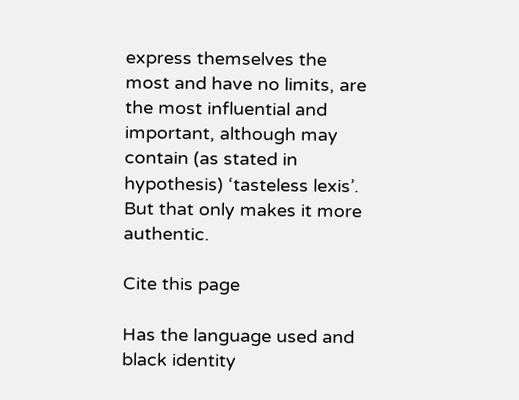express themselves the most and have no limits, are the most influential and important, although may contain (as stated in hypothesis) ‘tasteless lexis’. But that only makes it more authentic.

Cite this page

Has the language used and black identity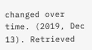changed over time. (2019, Dec 13). Retrieved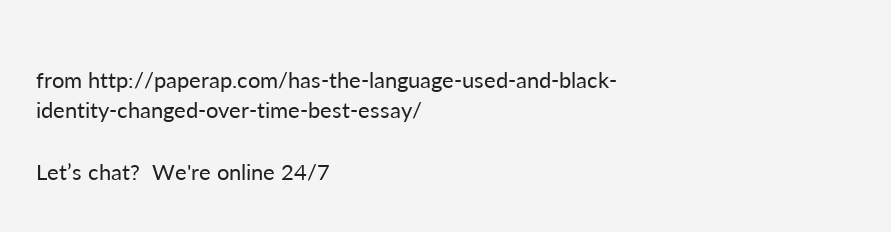from http://paperap.com/has-the-language-used-and-black-identity-changed-over-time-best-essay/

Let’s chat?  We're online 24/7